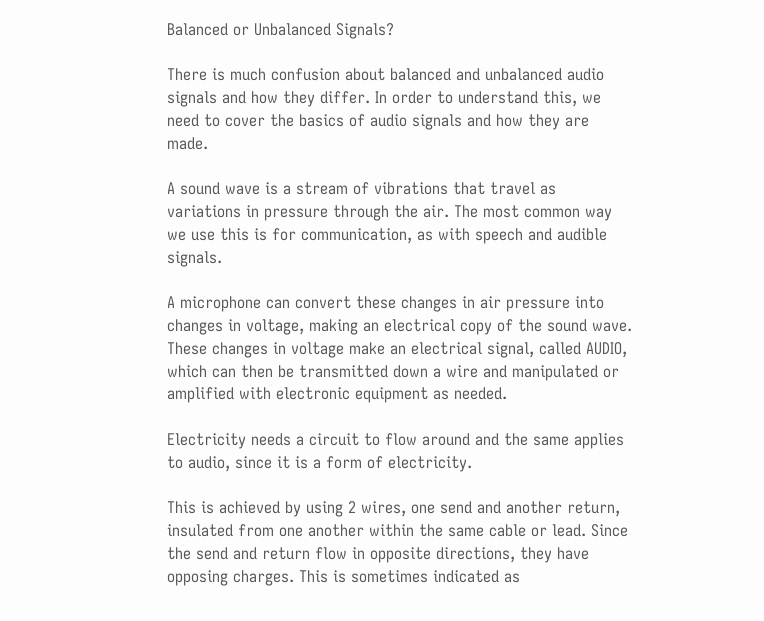Balanced or Unbalanced Signals?

There is much confusion about balanced and unbalanced audio signals and how they differ. In order to understand this, we need to cover the basics of audio signals and how they are made.

A sound wave is a stream of vibrations that travel as variations in pressure through the air. The most common way we use this is for communication, as with speech and audible signals.

A microphone can convert these changes in air pressure into changes in voltage, making an electrical copy of the sound wave. These changes in voltage make an electrical signal, called AUDIO, which can then be transmitted down a wire and manipulated or amplified with electronic equipment as needed.

Electricity needs a circuit to flow around and the same applies to audio, since it is a form of electricity.

This is achieved by using 2 wires, one send and another return, insulated from one another within the same cable or lead. Since the send and return flow in opposite directions, they have opposing charges. This is sometimes indicated as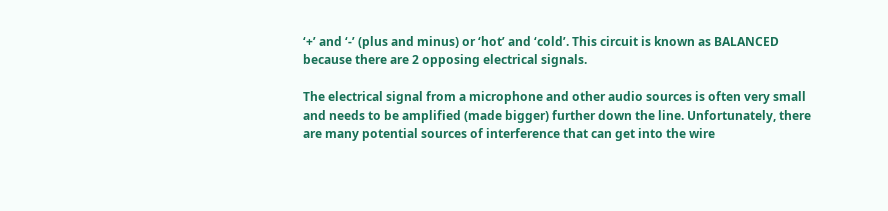‘+’ and ‘-’ (plus and minus) or ‘hot’ and ‘cold’. This circuit is known as BALANCED because there are 2 opposing electrical signals.

The electrical signal from a microphone and other audio sources is often very small and needs to be amplified (made bigger) further down the line. Unfortunately, there are many potential sources of interference that can get into the wire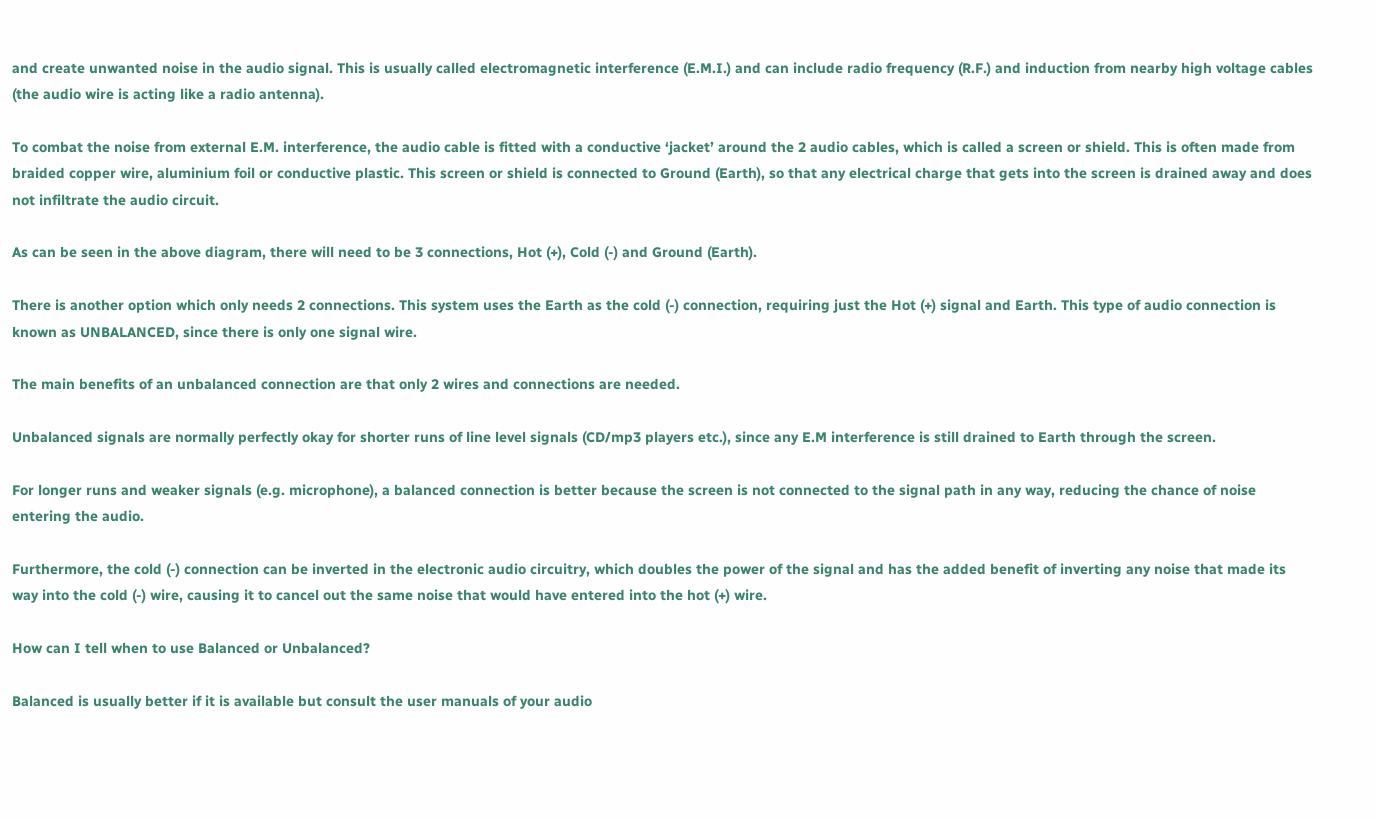and create unwanted noise in the audio signal. This is usually called electromagnetic interference (E.M.I.) and can include radio frequency (R.F.) and induction from nearby high voltage cables (the audio wire is acting like a radio antenna).

To combat the noise from external E.M. interference, the audio cable is fitted with a conductive ‘jacket’ around the 2 audio cables, which is called a screen or shield. This is often made from braided copper wire, aluminium foil or conductive plastic. This screen or shield is connected to Ground (Earth), so that any electrical charge that gets into the screen is drained away and does not infiltrate the audio circuit.

As can be seen in the above diagram, there will need to be 3 connections, Hot (+), Cold (-) and Ground (Earth).

There is another option which only needs 2 connections. This system uses the Earth as the cold (-) connection, requiring just the Hot (+) signal and Earth. This type of audio connection is known as UNBALANCED, since there is only one signal wire.

The main benefits of an unbalanced connection are that only 2 wires and connections are needed.

Unbalanced signals are normally perfectly okay for shorter runs of line level signals (CD/mp3 players etc.), since any E.M interference is still drained to Earth through the screen.

For longer runs and weaker signals (e.g. microphone), a balanced connection is better because the screen is not connected to the signal path in any way, reducing the chance of noise entering the audio.

Furthermore, the cold (-) connection can be inverted in the electronic audio circuitry, which doubles the power of the signal and has the added benefit of inverting any noise that made its way into the cold (-) wire, causing it to cancel out the same noise that would have entered into the hot (+) wire.

How can I tell when to use Balanced or Unbalanced?

Balanced is usually better if it is available but consult the user manuals of your audio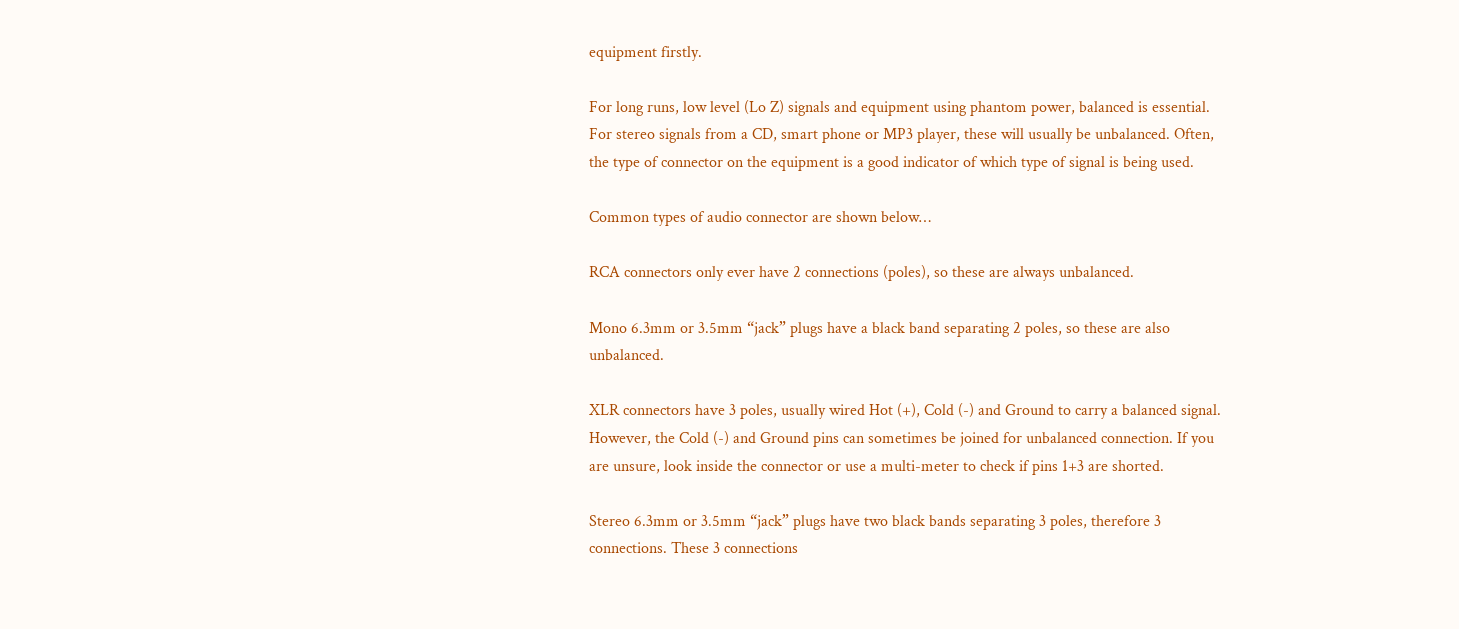equipment firstly.

For long runs, low level (Lo Z) signals and equipment using phantom power, balanced is essential. For stereo signals from a CD, smart phone or MP3 player, these will usually be unbalanced. Often, the type of connector on the equipment is a good indicator of which type of signal is being used.

Common types of audio connector are shown below…

RCA connectors only ever have 2 connections (poles), so these are always unbalanced.

Mono 6.3mm or 3.5mm “jack” plugs have a black band separating 2 poles, so these are also unbalanced.

XLR connectors have 3 poles, usually wired Hot (+), Cold (-) and Ground to carry a balanced signal. However, the Cold (-) and Ground pins can sometimes be joined for unbalanced connection. If you are unsure, look inside the connector or use a multi-meter to check if pins 1+3 are shorted.

Stereo 6.3mm or 3.5mm “jack” plugs have two black bands separating 3 poles, therefore 3 connections. These 3 connections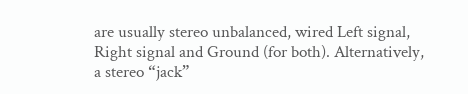are usually stereo unbalanced, wired Left signal, Right signal and Ground (for both). Alternatively, a stereo “jack”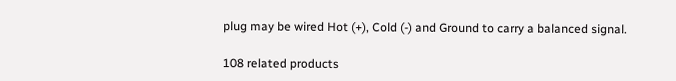plug may be wired Hot (+), Cold (-) and Ground to carry a balanced signal.

108 related products